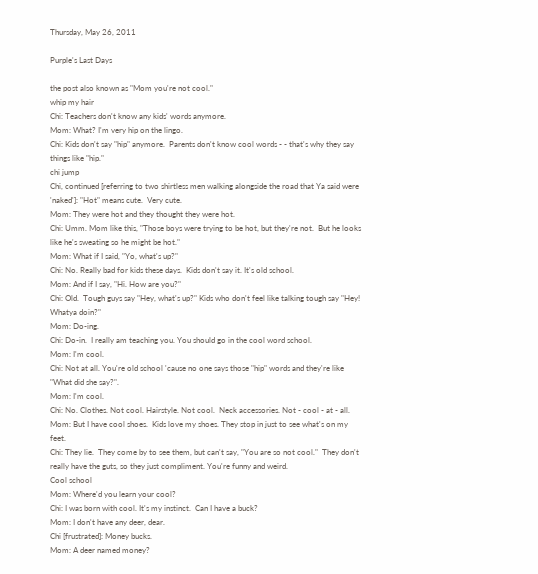Thursday, May 26, 2011

Purple's Last Days

the post also known as "Mom you're not cool."
whip my hair
Chi: Teachers don't know any kids' words anymore.
Mom: What? I'm very hip on the lingo.
Chi: Kids don't say "hip" anymore.  Parents don't know cool words - - that's why they say things like "hip."
chi jump
Chi, continued [referring to two shirtless men walking alongside the road that Ya said were 'naked']: "Hot" means cute.  Very cute.
Mom: They were hot and they thought they were hot.
Chi: Umm. Mom like this, "Those boys were trying to be hot, but they're not.  But he looks like he's sweating so he might be hot."
Mom: What if I said, "Yo, what's up?"
Chi: No. Really bad for kids these days.  Kids don't say it. It's old school.
Mom: And if I say, "Hi. How are you?"
Chi: Old.  Tough guys say "Hey, what's up?" Kids who don't feel like talking tough say "Hey! Whatya doin?"
Mom: Do-ing.
Chi: Do-in.  I really am teaching you. You should go in the cool word school.
Mom: I'm cool.
Chi: Not at all. You're old school 'cause no one says those "hip" words and they're like "What did she say?".
Mom: I'm cool.
Chi: No. Clothes. Not cool. Hairstyle. Not cool.  Neck accessories. Not - cool - at - all.
Mom: But I have cool shoes.  Kids love my shoes. They stop in just to see what's on my feet.
Chi: They lie.  They come by to see them, but can't say, "You are so not cool."  They don't really have the guts, so they just compliment. You're funny and weird.
Cool school
Mom: Where'd you learn your cool?
Chi: I was born with cool. It's my instinct.  Can I have a buck?
Mom: I don't have any deer, dear.
Chi [frustrated]: Money bucks.
Mom: A deer named money?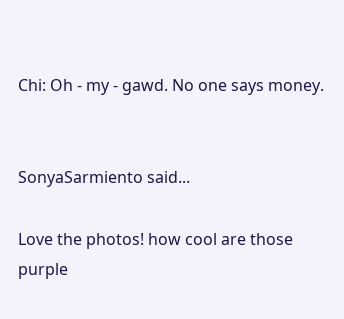Chi: Oh - my - gawd. No one says money.


SonyaSarmiento said...

Love the photos! how cool are those purple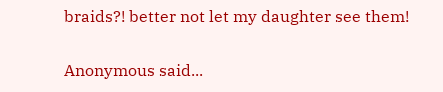braids?! better not let my daughter see them!

Anonymous said...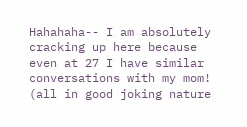Hahahaha-- I am absolutely cracking up here because even at 27 I have similar conversations with my mom! (all in good joking nature